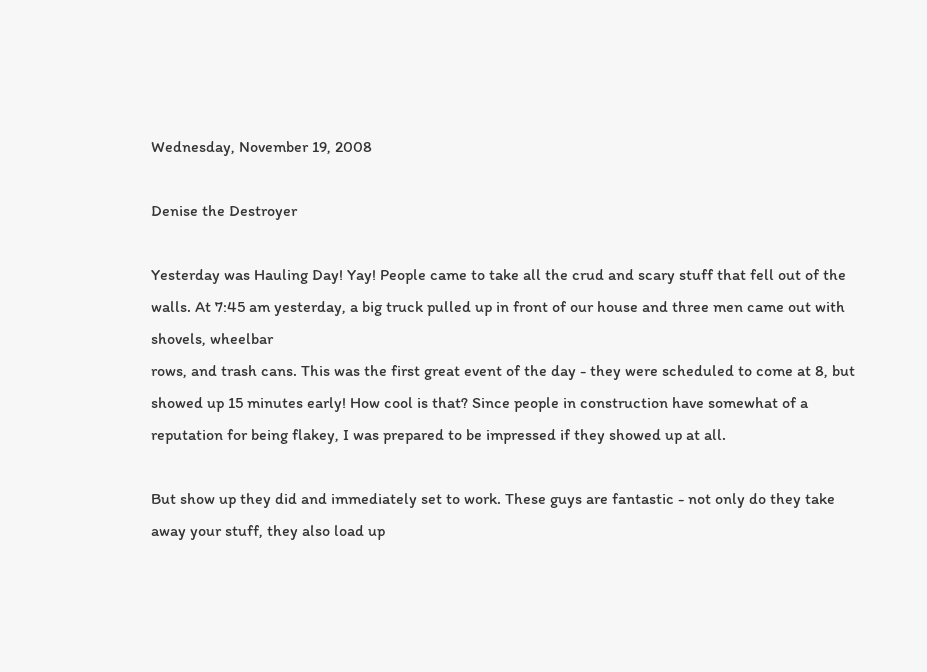Wednesday, November 19, 2008

Denise the Destroyer

Yesterday was Hauling Day! Yay! People came to take all the crud and scary stuff that fell out of the walls. At 7:45 am yesterday, a big truck pulled up in front of our house and three men came out with shovels, wheelbar
rows, and trash cans. This was the first great event of the day - they were scheduled to come at 8, but showed up 15 minutes early! How cool is that? Since people in construction have somewhat of a reputation for being flakey, I was prepared to be impressed if they showed up at all.

But show up they did and immediately set to work. These guys are fantastic - not only do they take away your stuff, they also load up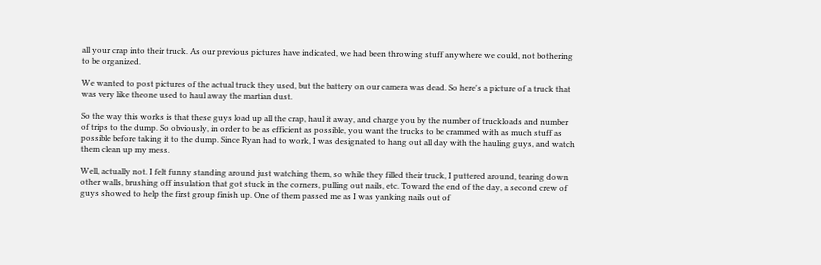all your crap into their truck. As our previous pictures have indicated, we had been throwing stuff anywhere we could, not bothering to be organized.

We wanted to post pictures of the actual truck they used, but the battery on our camera was dead. So here's a picture of a truck that was very like theone used to haul away the martian dust.

So the way this works is that these guys load up all the crap, haul it away, and charge you by the number of truckloads and number of trips to the dump. So obviously, in order to be as efficient as possible, you want the trucks to be crammed with as much stuff as possible before taking it to the dump. Since Ryan had to work, I was designated to hang out all day with the hauling guys, and watch them clean up my mess.

Well, actually not. I felt funny standing around just watching them, so while they filled their truck, I puttered around, tearing down other walls, brushing off insulation that got stuck in the corners, pulling out nails, etc. Toward the end of the day, a second crew of guys showed to help the first group finish up. One of them passed me as I was yanking nails out of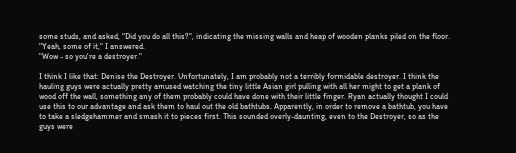some studs, and asked, "Did you do all this?", indicating the missing walls and heap of wooden planks piled on the floor.
"Yeah, some of it," I answered.
"Wow - so you're a destroyer."

I think I like that: Denise the Destroyer. Unfortunately, I am probably not a terribly formidable destroyer. I think the hauling guys were actually pretty amused watching the tiny little Asian girl pulling with all her might to get a plank of wood off the wall, something any of them probably could have done with their little finger. Ryan actually thought I could use this to our advantage and ask them to haul out the old bathtubs. Apparently, in order to remove a bathtub, you have to take a sledgehammer and smash it to pieces first. This sounded overly-daunting, even to the Destroyer, so as the guys were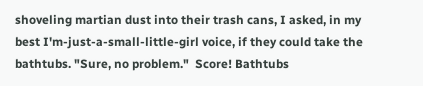shoveling martian dust into their trash cans, I asked, in my best I'm-just-a-small-little-girl voice, if they could take the bathtubs. "Sure, no problem."  Score! Bathtubs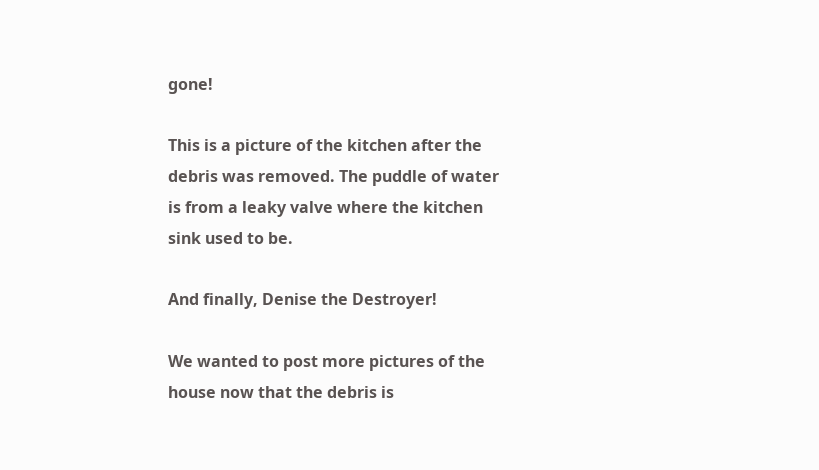gone!

This is a picture of the kitchen after the debris was removed. The puddle of water is from a leaky valve where the kitchen sink used to be.

And finally, Denise the Destroyer!

We wanted to post more pictures of the house now that the debris is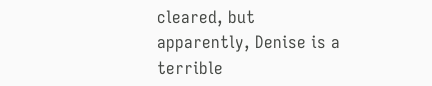cleared, but apparently, Denise is a terrible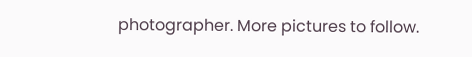photographer. More pictures to follow.